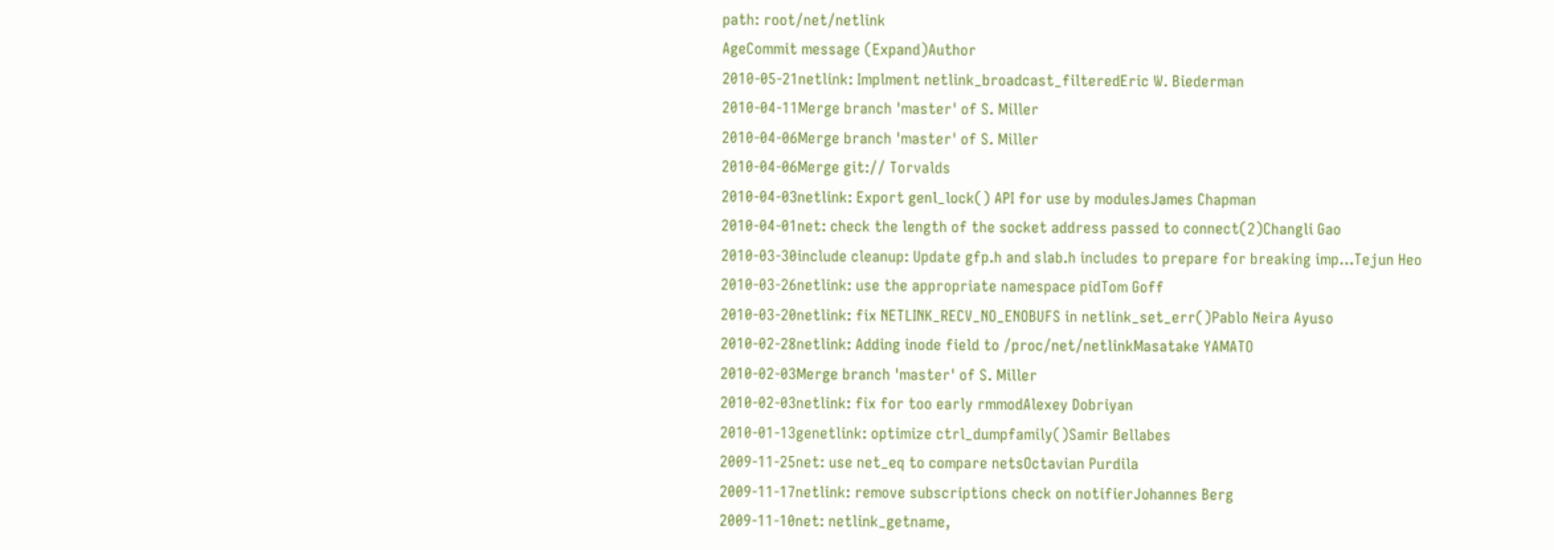path: root/net/netlink
AgeCommit message (Expand)Author
2010-05-21netlink: Implment netlink_broadcast_filteredEric W. Biederman
2010-04-11Merge branch 'master' of S. Miller
2010-04-06Merge branch 'master' of S. Miller
2010-04-06Merge git:// Torvalds
2010-04-03netlink: Export genl_lock() API for use by modulesJames Chapman
2010-04-01net: check the length of the socket address passed to connect(2)Changli Gao
2010-03-30include cleanup: Update gfp.h and slab.h includes to prepare for breaking imp...Tejun Heo
2010-03-26netlink: use the appropriate namespace pidTom Goff
2010-03-20netlink: fix NETLINK_RECV_NO_ENOBUFS in netlink_set_err()Pablo Neira Ayuso
2010-02-28netlink: Adding inode field to /proc/net/netlinkMasatake YAMATO
2010-02-03Merge branch 'master' of S. Miller
2010-02-03netlink: fix for too early rmmodAlexey Dobriyan
2010-01-13genetlink: optimize ctrl_dumpfamily()Samir Bellabes
2009-11-25net: use net_eq to compare netsOctavian Purdila
2009-11-17netlink: remove subscriptions check on notifierJohannes Berg
2009-11-10net: netlink_getname,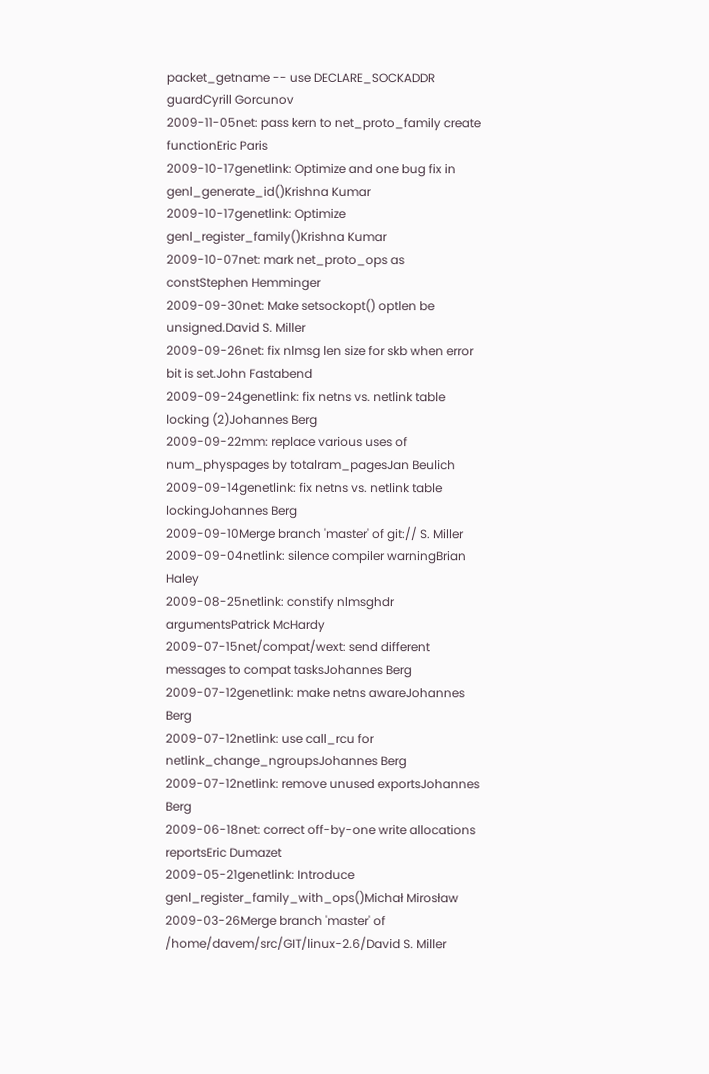packet_getname -- use DECLARE_SOCKADDR guardCyrill Gorcunov
2009-11-05net: pass kern to net_proto_family create functionEric Paris
2009-10-17genetlink: Optimize and one bug fix in genl_generate_id()Krishna Kumar
2009-10-17genetlink: Optimize genl_register_family()Krishna Kumar
2009-10-07net: mark net_proto_ops as constStephen Hemminger
2009-09-30net: Make setsockopt() optlen be unsigned.David S. Miller
2009-09-26net: fix nlmsg len size for skb when error bit is set.John Fastabend
2009-09-24genetlink: fix netns vs. netlink table locking (2)Johannes Berg
2009-09-22mm: replace various uses of num_physpages by totalram_pagesJan Beulich
2009-09-14genetlink: fix netns vs. netlink table lockingJohannes Berg
2009-09-10Merge branch 'master' of git:// S. Miller
2009-09-04netlink: silence compiler warningBrian Haley
2009-08-25netlink: constify nlmsghdr argumentsPatrick McHardy
2009-07-15net/compat/wext: send different messages to compat tasksJohannes Berg
2009-07-12genetlink: make netns awareJohannes Berg
2009-07-12netlink: use call_rcu for netlink_change_ngroupsJohannes Berg
2009-07-12netlink: remove unused exportsJohannes Berg
2009-06-18net: correct off-by-one write allocations reportsEric Dumazet
2009-05-21genetlink: Introduce genl_register_family_with_ops()Michał Mirosław
2009-03-26Merge branch 'master' of /home/davem/src/GIT/linux-2.6/David S. Miller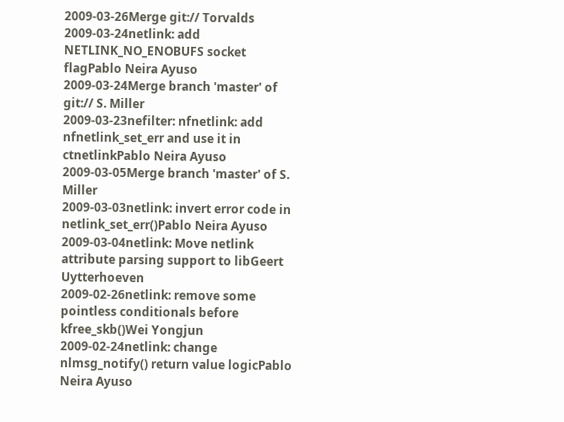2009-03-26Merge git:// Torvalds
2009-03-24netlink: add NETLINK_NO_ENOBUFS socket flagPablo Neira Ayuso
2009-03-24Merge branch 'master' of git:// S. Miller
2009-03-23nefilter: nfnetlink: add nfnetlink_set_err and use it in ctnetlinkPablo Neira Ayuso
2009-03-05Merge branch 'master' of S. Miller
2009-03-03netlink: invert error code in netlink_set_err()Pablo Neira Ayuso
2009-03-04netlink: Move netlink attribute parsing support to libGeert Uytterhoeven
2009-02-26netlink: remove some pointless conditionals before kfree_skb()Wei Yongjun
2009-02-24netlink: change nlmsg_notify() return value logicPablo Neira Ayuso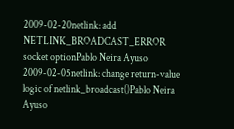2009-02-20netlink: add NETLINK_BROADCAST_ERROR socket optionPablo Neira Ayuso
2009-02-05netlink: change return-value logic of netlink_broadcast()Pablo Neira Ayuso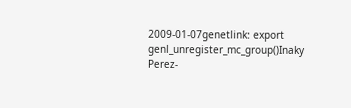2009-01-07genetlink: export genl_unregister_mc_group()Inaky Perez-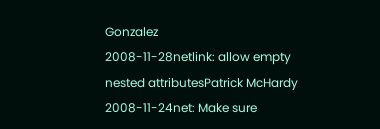Gonzalez
2008-11-28netlink: allow empty nested attributesPatrick McHardy
2008-11-24net: Make sure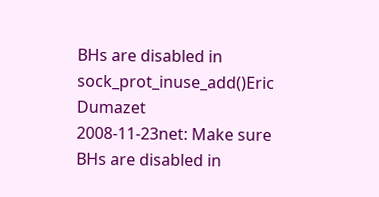BHs are disabled in sock_prot_inuse_add()Eric Dumazet
2008-11-23net: Make sure BHs are disabled in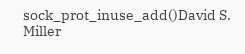sock_prot_inuse_add()David S. Miller